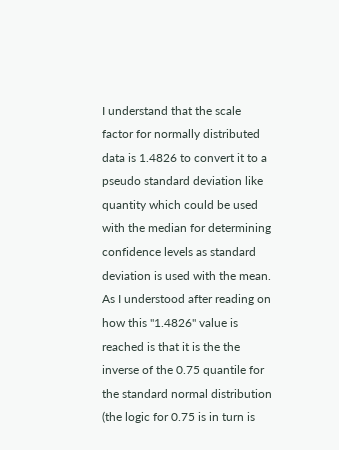I understand that the scale factor for normally distributed data is 1.4826 to convert it to a pseudo standard deviation like quantity which could be used with the median for determining confidence levels as standard deviation is used with the mean. As I understood after reading on how this "1.4826" value is reached is that it is the the inverse of the 0.75 quantile for the standard normal distribution (the logic for 0.75 is in turn is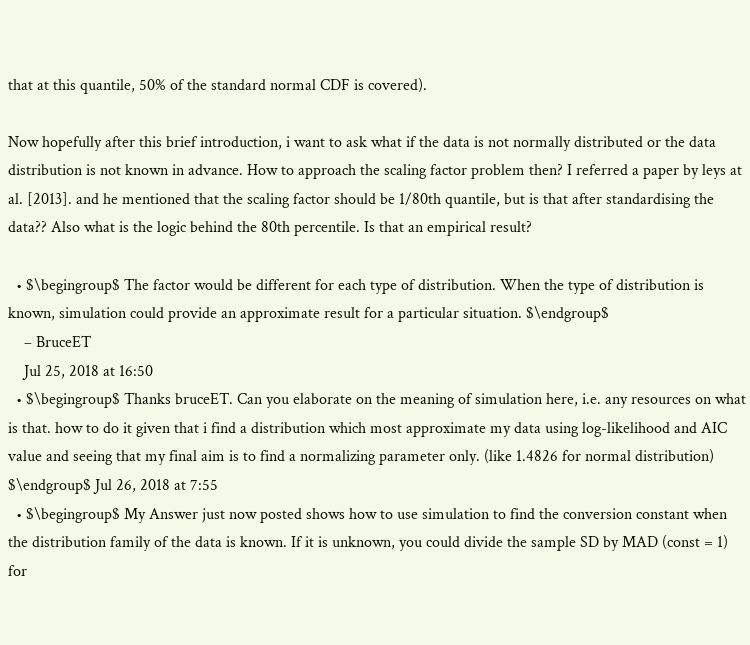that at this quantile, 50% of the standard normal CDF is covered).

Now hopefully after this brief introduction, i want to ask what if the data is not normally distributed or the data distribution is not known in advance. How to approach the scaling factor problem then? I referred a paper by leys at al. [2013]. and he mentioned that the scaling factor should be 1/80th quantile, but is that after standardising the data?? Also what is the logic behind the 80th percentile. Is that an empirical result?

  • $\begingroup$ The factor would be different for each type of distribution. When the type of distribution is known, simulation could provide an approximate result for a particular situation. $\endgroup$
    – BruceET
    Jul 25, 2018 at 16:50
  • $\begingroup$ Thanks bruceET. Can you elaborate on the meaning of simulation here, i.e. any resources on what is that. how to do it given that i find a distribution which most approximate my data using log-likelihood and AIC value and seeing that my final aim is to find a normalizing parameter only. (like 1.4826 for normal distribution) $\endgroup$ Jul 26, 2018 at 7:55
  • $\begingroup$ My Answer just now posted shows how to use simulation to find the conversion constant when the distribution family of the data is known. If it is unknown, you could divide the sample SD by MAD (const = 1) for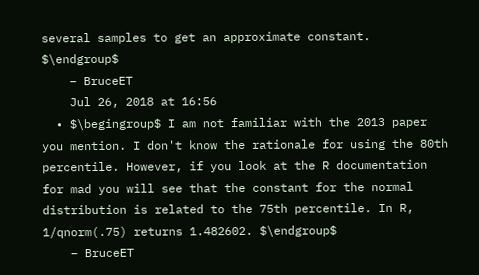several samples to get an approximate constant. $\endgroup$
    – BruceET
    Jul 26, 2018 at 16:56
  • $\begingroup$ I am not familiar with the 2013 paper you mention. I don't know the rationale for using the 80th percentile. However, if you look at the R documentation for mad you will see that the constant for the normal distribution is related to the 75th percentile. In R, 1/qnorm(.75) returns 1.482602. $\endgroup$
    – BruceET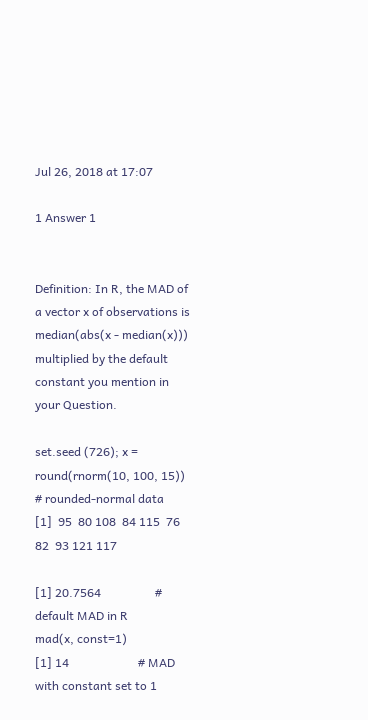Jul 26, 2018 at 17:07

1 Answer 1


Definition: In R, the MAD of a vector x of observations is median(abs(x - median(x))) multiplied by the default constant you mention in your Question.

set.seed (726); x = round(rnorm(10, 100, 15))  # rounded-normal data
[1]  95  80 108  84 115  76  82  93 121 117

[1] 20.7564                  # default MAD in R
mad(x, const=1)
[1] 14                       # MAD with constant set to 1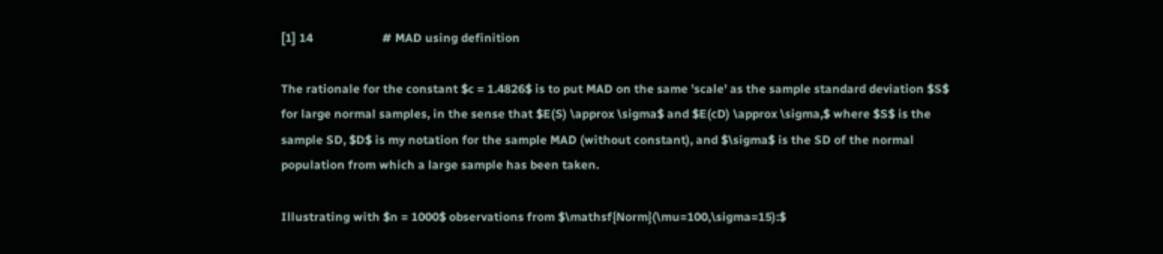[1] 14                       # MAD using definition

The rationale for the constant $c = 1.4826$ is to put MAD on the same 'scale' as the sample standard deviation $S$ for large normal samples, in the sense that $E(S) \approx \sigma$ and $E(cD) \approx \sigma,$ where $S$ is the sample SD, $D$ is my notation for the sample MAD (without constant), and $\sigma$ is the SD of the normal population from which a large sample has been taken.

Illustrating with $n = 1000$ observations from $\mathsf{Norm}(\mu=100,\sigma=15):$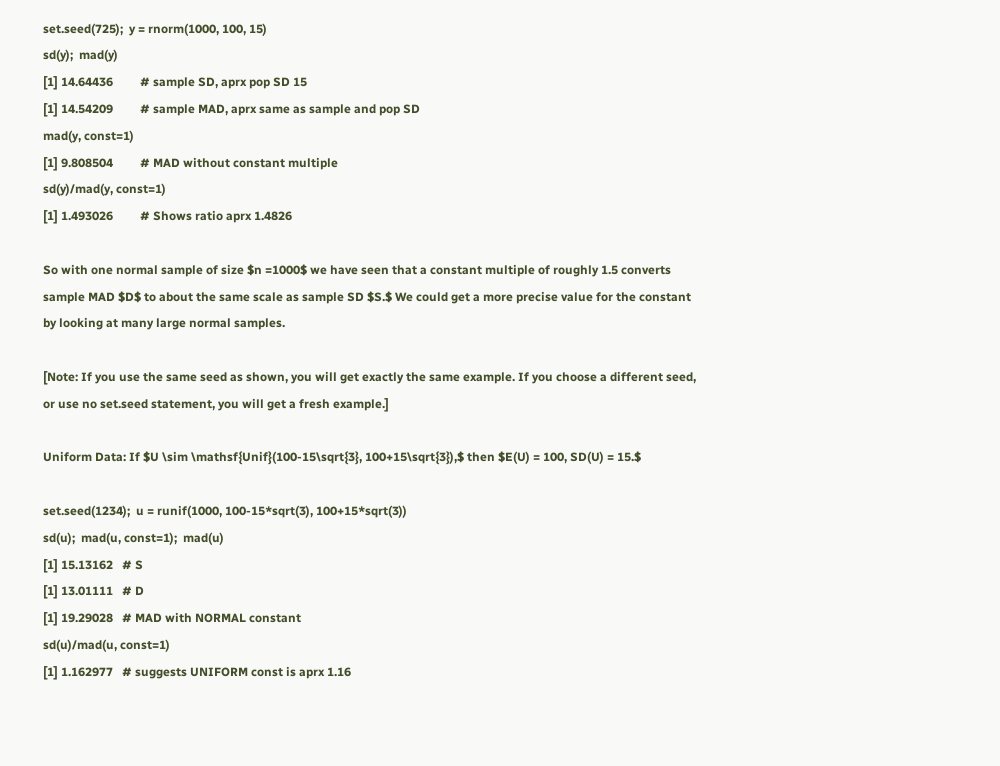set.seed(725);  y = rnorm(1000, 100, 15)
sd(y);  mad(y)
[1] 14.64436         # sample SD, aprx pop SD 15
[1] 14.54209         # sample MAD, aprx same as sample and pop SD
mad(y, const=1)
[1] 9.808504         # MAD without constant multiple
sd(y)/mad(y, const=1)
[1] 1.493026         # Shows ratio aprx 1.4826

So with one normal sample of size $n =1000$ we have seen that a constant multiple of roughly 1.5 converts sample MAD $D$ to about the same scale as sample SD $S.$ We could get a more precise value for the constant by looking at many large normal samples.

[Note: If you use the same seed as shown, you will get exactly the same example. If you choose a different seed, or use no set.seed statement, you will get a fresh example.]

Uniform Data: If $U \sim \mathsf{Unif}(100-15\sqrt{3}, 100+15\sqrt{3}),$ then $E(U) = 100, SD(U) = 15.$

set.seed(1234);  u = runif(1000, 100-15*sqrt(3), 100+15*sqrt(3))
sd(u);  mad(u, const=1);  mad(u)
[1] 15.13162   # S
[1] 13.01111   # D
[1] 19.29028   # MAD with NORMAL constant
sd(u)/mad(u, const=1)
[1] 1.162977   # suggests UNIFORM const is aprx 1.16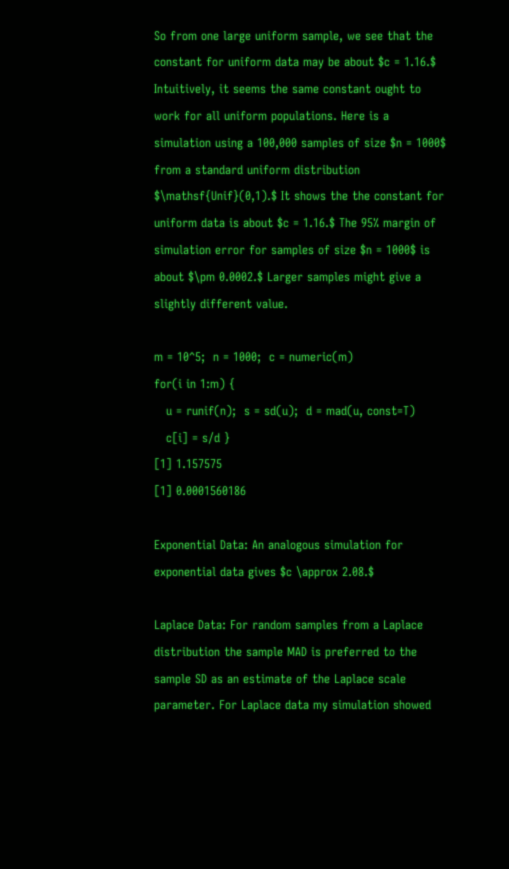So from one large uniform sample, we see that the constant for uniform data may be about $c = 1.16.$ Intuitively, it seems the same constant ought to work for all uniform populations. Here is a simulation using a 100,000 samples of size $n = 1000$ from a standard uniform distribution $\mathsf{Unif}(0,1).$ It shows the the constant for uniform data is about $c = 1.16.$ The 95% margin of simulation error for samples of size $n = 1000$ is about $\pm 0.0002.$ Larger samples might give a slightly different value.

m = 10^5;  n = 1000;  c = numeric(m)
for(i in 1:m) {
   u = runif(n);  s = sd(u);  d = mad(u, const=T)
   c[i] = s/d }
[1] 1.157575
[1] 0.0001560186

Exponential Data: An analogous simulation for exponential data gives $c \approx 2.08.$

Laplace Data: For random samples from a Laplace distribution the sample MAD is preferred to the sample SD as an estimate of the Laplace scale parameter. For Laplace data my simulation showed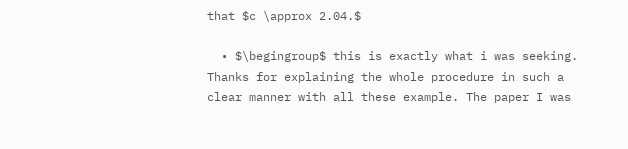that $c \approx 2.04.$

  • $\begingroup$ this is exactly what i was seeking. Thanks for explaining the whole procedure in such a clear manner with all these example. The paper I was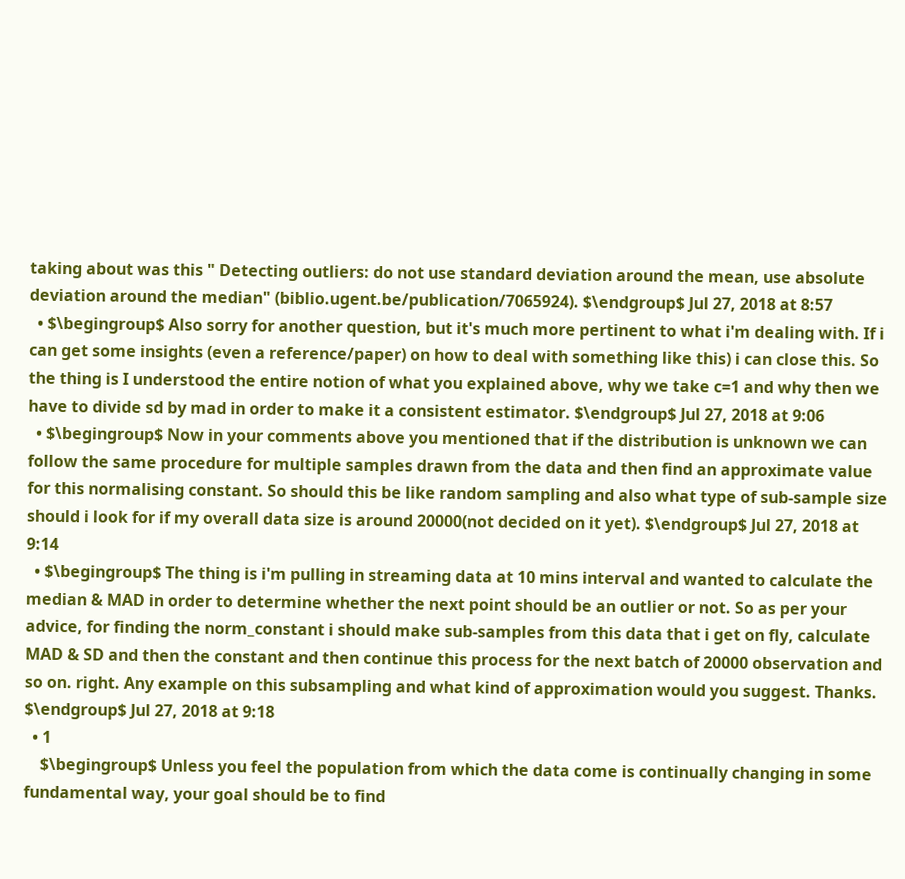taking about was this " Detecting outliers: do not use standard deviation around the mean, use absolute deviation around the median" (biblio.ugent.be/publication/7065924). $\endgroup$ Jul 27, 2018 at 8:57
  • $\begingroup$ Also sorry for another question, but it's much more pertinent to what i'm dealing with. If i can get some insights (even a reference/paper) on how to deal with something like this) i can close this. So the thing is I understood the entire notion of what you explained above, why we take c=1 and why then we have to divide sd by mad in order to make it a consistent estimator. $\endgroup$ Jul 27, 2018 at 9:06
  • $\begingroup$ Now in your comments above you mentioned that if the distribution is unknown we can follow the same procedure for multiple samples drawn from the data and then find an approximate value for this normalising constant. So should this be like random sampling and also what type of sub-sample size should i look for if my overall data size is around 20000(not decided on it yet). $\endgroup$ Jul 27, 2018 at 9:14
  • $\begingroup$ The thing is i'm pulling in streaming data at 10 mins interval and wanted to calculate the median & MAD in order to determine whether the next point should be an outlier or not. So as per your advice, for finding the norm_constant i should make sub-samples from this data that i get on fly, calculate MAD & SD and then the constant and then continue this process for the next batch of 20000 observation and so on. right. Any example on this subsampling and what kind of approximation would you suggest. Thanks. $\endgroup$ Jul 27, 2018 at 9:18
  • 1
    $\begingroup$ Unless you feel the population from which the data come is continually changing in some fundamental way, your goal should be to find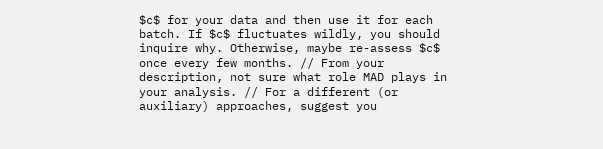$c$ for your data and then use it for each batch. If $c$ fluctuates wildly, you should inquire why. Otherwise, maybe re-assess $c$ once every few months. // From your description, not sure what role MAD plays in your analysis. // For a different (or auxiliary) approaches, suggest you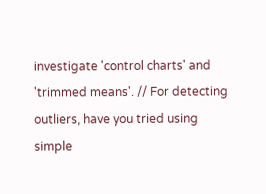investigate 'control charts' and 'trimmed means'. // For detecting outliers, have you tried using simple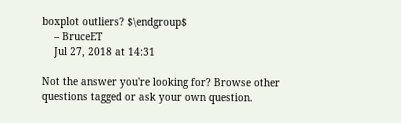boxplot outliers? $\endgroup$
    – BruceET
    Jul 27, 2018 at 14:31

Not the answer you're looking for? Browse other questions tagged or ask your own question.